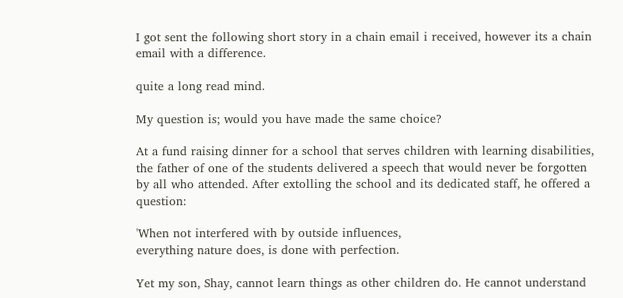I got sent the following short story in a chain email i received, however its a chain email with a difference.

quite a long read mind.

My question is; would you have made the same choice?

At a fund raising dinner for a school that serves children with learning disabilities, the father of one of the students delivered a speech that would never be forgotten by all who attended. After extolling the school and its dedicated staff, he offered a question:

'When not interfered with by outside influences,
everything nature does, is done with perfection.

Yet my son, Shay, cannot learn things as other children do. He cannot understand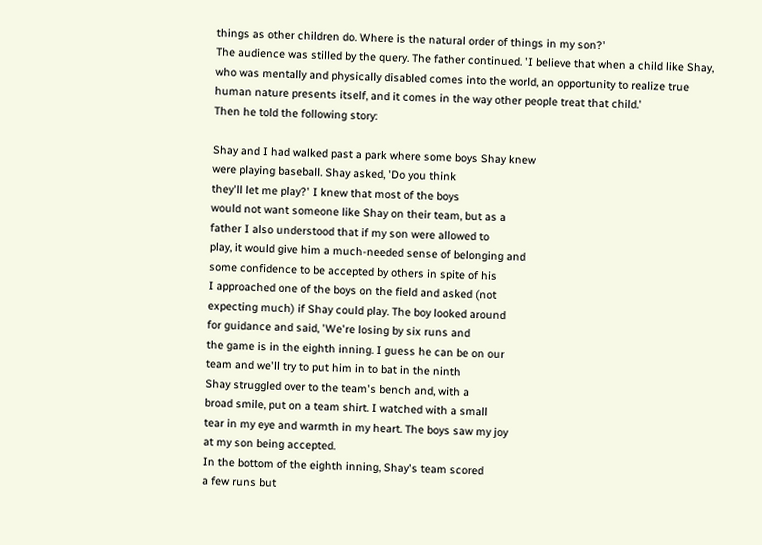things as other children do. Where is the natural order of things in my son?'
The audience was stilled by the query. The father continued. 'I believe that when a child like Shay, who was mentally and physically disabled comes into the world, an opportunity to realize true human nature presents itself, and it comes in the way other people treat that child.'
Then he told the following story:

Shay and I had walked past a park where some boys Shay knew
were playing baseball. Shay asked, 'Do you think
they'll let me play?' I knew that most of the boys
would not want someone like Shay on their team, but as a
father I also understood that if my son were allowed to
play, it would give him a much-needed sense of belonging and
some confidence to be accepted by others in spite of his
I approached one of the boys on the field and asked (not
expecting much) if Shay could play. The boy looked around
for guidance and said, 'We're losing by six runs and
the game is in the eighth inning. I guess he can be on our
team and we'll try to put him in to bat in the ninth
Shay struggled over to the team's bench and, with a
broad smile, put on a team shirt. I watched with a small
tear in my eye and warmth in my heart. The boys saw my joy
at my son being accepted.
In the bottom of the eighth inning, Shay's team scored
a few runs but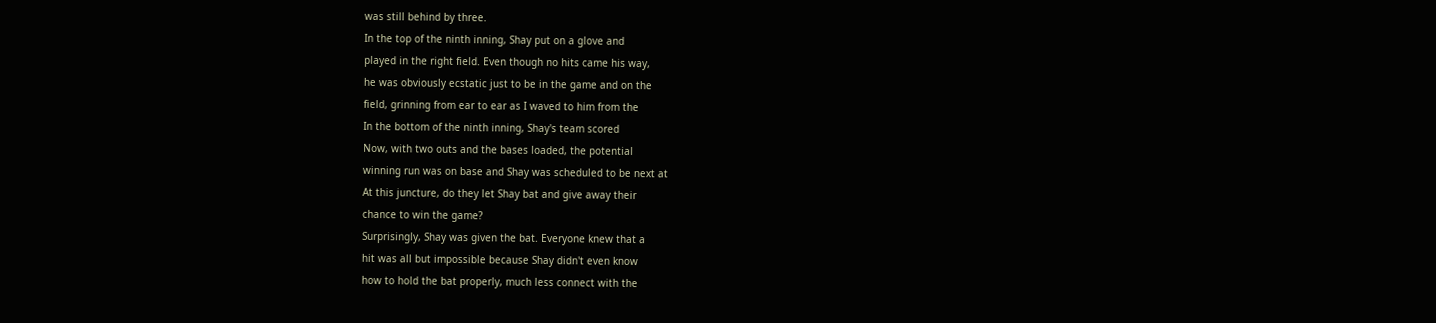was still behind by three.
In the top of the ninth inning, Shay put on a glove and
played in the right field. Even though no hits came his way,
he was obviously ecstatic just to be in the game and on the
field, grinning from ear to ear as I waved to him from the
In the bottom of the ninth inning, Shay's team scored
Now, with two outs and the bases loaded, the potential
winning run was on base and Shay was scheduled to be next at
At this juncture, do they let Shay bat and give away their
chance to win the game?
Surprisingly, Shay was given the bat. Everyone knew that a
hit was all but impossible because Shay didn't even know
how to hold the bat properly, much less connect with the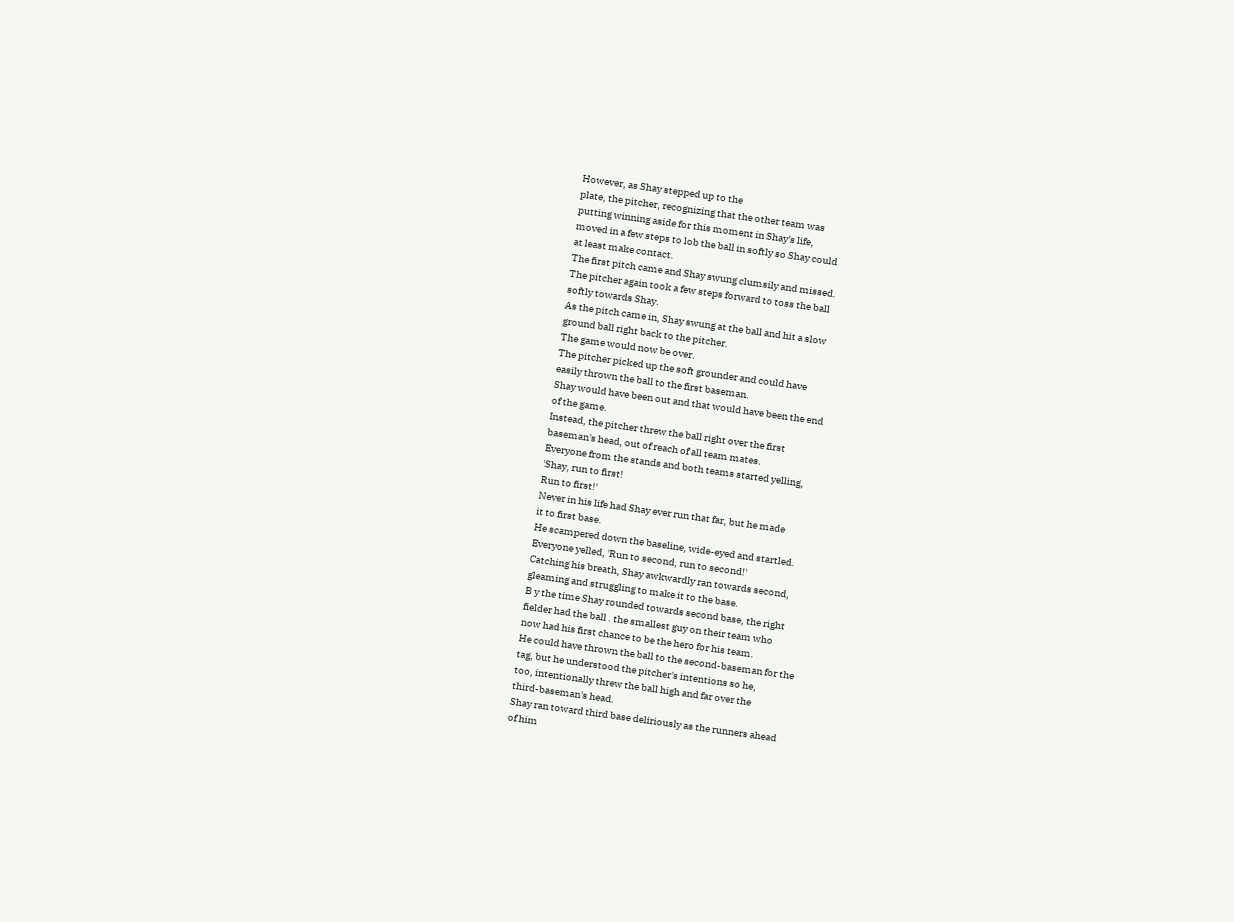However, as Shay stepped up to the
plate, the pitcher, recognizing that the other team was
putting winning aside for this moment in Shay's life,
moved in a few steps to lob the ball in softly so Shay could
at least make contact.
The first pitch came and Shay swung clumsily and missed.
The pitcher again took a few steps forward to toss the ball
softly towards Shay.
As the pitch came in, Shay swung at the ball and hit a slow
ground ball right back to the pitcher.
The game would now be over.
The pitcher picked up the soft grounder and could have
easily thrown the ball to the first baseman.
Shay would have been out and that would have been the end
of the game.
Instead, the pitcher threw the ball right over the first
baseman's head, out of reach of all team mates.
Everyone from the stands and both teams started yelling,
'Shay, run to first!
Run to first!'
Never in his life had Shay ever run that far, but he made
it to first base.
He scampered down the baseline, wide-eyed and startled.
Everyone yelled, 'Run to second, run to second!'
Catching his breath, Shay awkwardly ran towards second,
gleaming and struggling to make it to the base.
B y the time Shay rounded towards second base, the right
fielder had the ball . the smallest guy on their team who
now had his first chance to be the hero for his team.
He could have thrown the ball to the second-baseman for the
tag, but he understood the pitcher's intentions so he,
too, intentionally threw the ball high and far over the
third-baseman's head.
Shay ran toward third base deliriously as the runners ahead
of him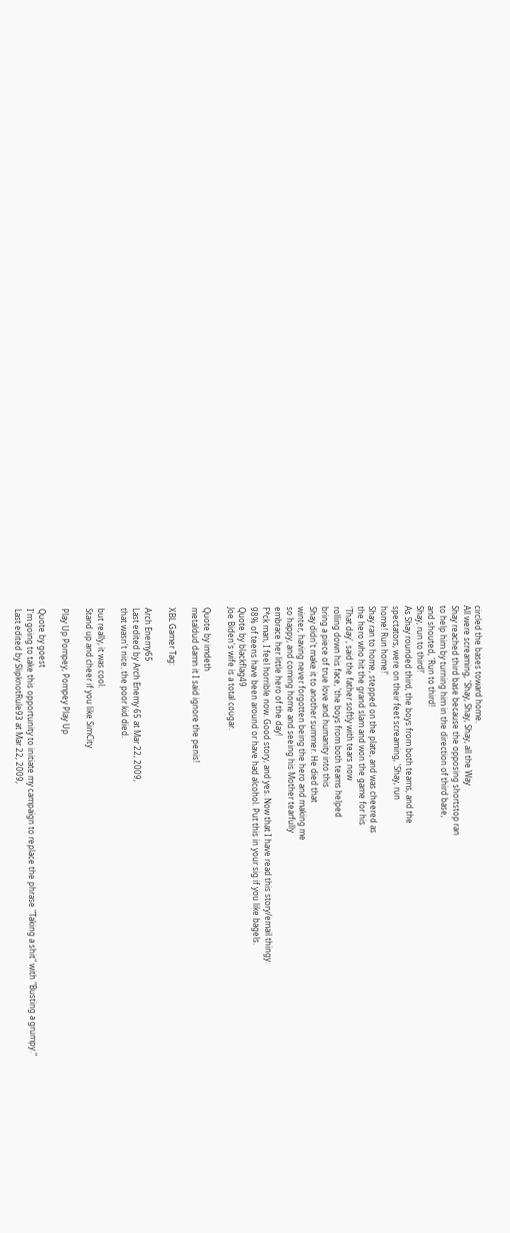circled the bases toward home.
All were screaming, 'Shay, Shay, Shay, all the Way
Shay reached third base because the opposing shortstop ran
to help him by turning him in the direction of third base,
and shouted, 'Run to third!
Shay, run to third!'
As Shay rounded third, the boys from both teams, and the
spectators, were on their feet screaming, 'Shay, run
home! Run home!'
Shay ran to home, stepped on the plate, and was cheered as
the hero who hit the grand slam and won the game for his
'That day', said the father softly with tears now
rolling down his face, 'the boys from both teams helped
bring a piece of true love and humanity into this
Shay didn't make it to another summer. He died that
winter, having never forgotten being the hero and making me
so happy, and coming home and seeing his Mother tearfully
embrace her little hero of the day!
F*ck man, I feel horrible now. Good story, and yes. Now that I have read this story/email thingy.
98% of teens have been around or have had alcohol. Put this in your sig if you like bagels.
Quote by blackflag49
Joe Biden's wife is a total cougar.

Quote by imdeth
metaldud damn it I said ignore the penis!

XBL Gamer Tag:

Arch Enemy65
Last edited by Arch Enemy 65 at Mar 22, 2009,
that wasn't nice. the poor kid died.

but really, it was cool.
Stand up and cheer if you like SimCity

Play Up Pompey, Pompey Play Up

Quote by goest
I'm going to take this opportunity to initiate my campaign to replace the phrase "Taking a shit" with "Busting a grumpy."
Last edited by SlipknotRule93 at Mar 22, 2009,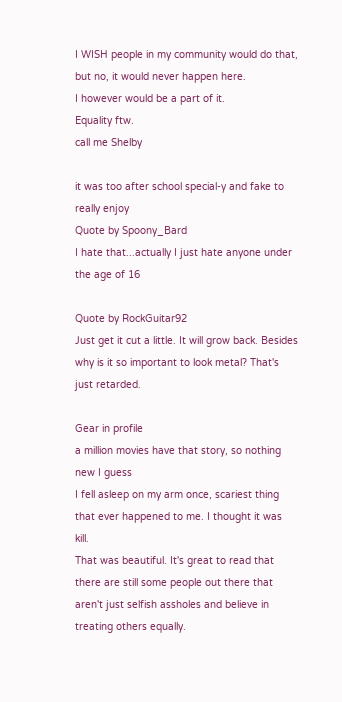I WISH people in my community would do that, but no, it would never happen here.
I however would be a part of it.
Equality ftw.
call me Shelby

it was too after school special-y and fake to really enjoy
Quote by Spoony_Bard
I hate that...actually I just hate anyone under the age of 16

Quote by RockGuitar92
Just get it cut a little. It will grow back. Besides why is it so important to look metal? That's just retarded.

Gear in profile
a million movies have that story, so nothing new I guess
I fell asleep on my arm once, scariest thing that ever happened to me. I thought it was kill.
That was beautiful. It's great to read that there are still some people out there that aren't just selfish assholes and believe in treating others equally.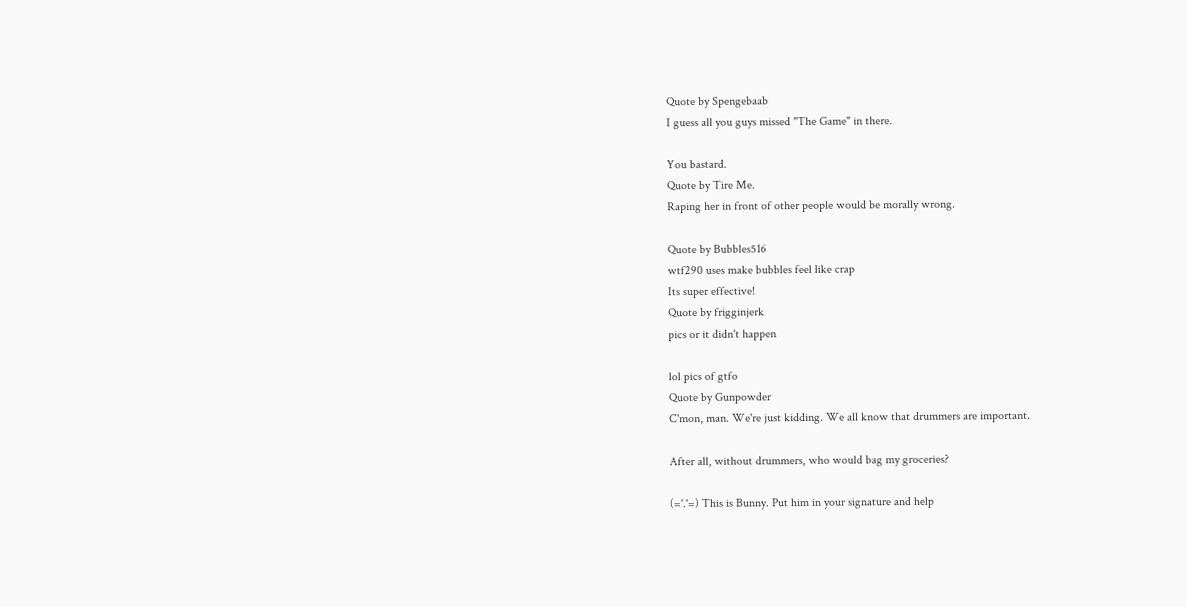Quote by Spengebaab
I guess all you guys missed "The Game" in there.

You bastard.
Quote by Tire Me.
Raping her in front of other people would be morally wrong.

Quote by Bubbles516
wtf290 uses make bubbles feel like crap
Its super effective!
Quote by frigginjerk
pics or it didn't happen

lol pics of gtfo
Quote by Gunpowder
C'mon, man. We're just kidding. We all know that drummers are important.

After all, without drummers, who would bag my groceries?

(='.'=) This is Bunny. Put him in your signature and help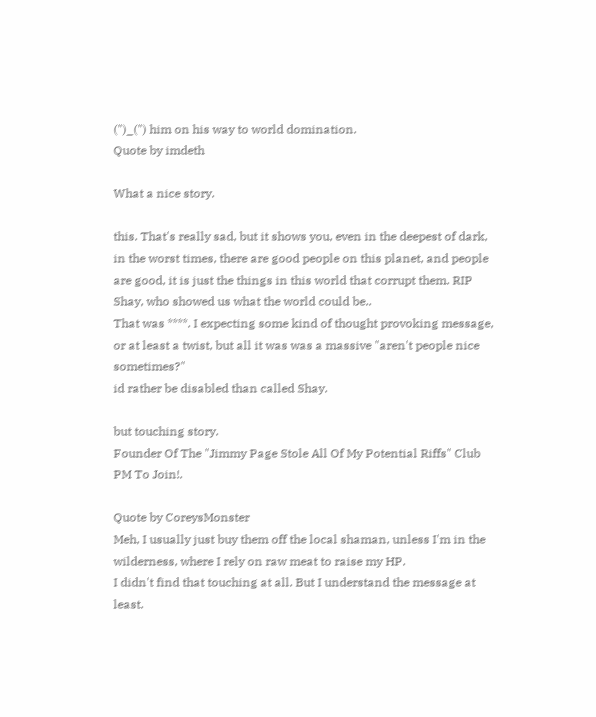(")_(") him on his way to world domination.
Quote by imdeth

What a nice story.

this. That's really sad, but it shows you, even in the deepest of dark, in the worst times, there are good people on this planet, and people are good, it is just the things in this world that corrupt them. RIP Shay, who showed us what the world could be..
That was ****. I expecting some kind of thought provoking message, or at least a twist, but all it was was a massive "aren't people nice sometimes?"
id rather be disabled than called Shay.

but touching story.
Founder Of The "Jimmy Page Stole All Of My Potential Riffs" Club PM To Join!.

Quote by CoreysMonster
Meh, I usually just buy them off the local shaman, unless I'm in the wilderness, where I rely on raw meat to raise my HP.
I didn't find that touching at all. But I understand the message at least.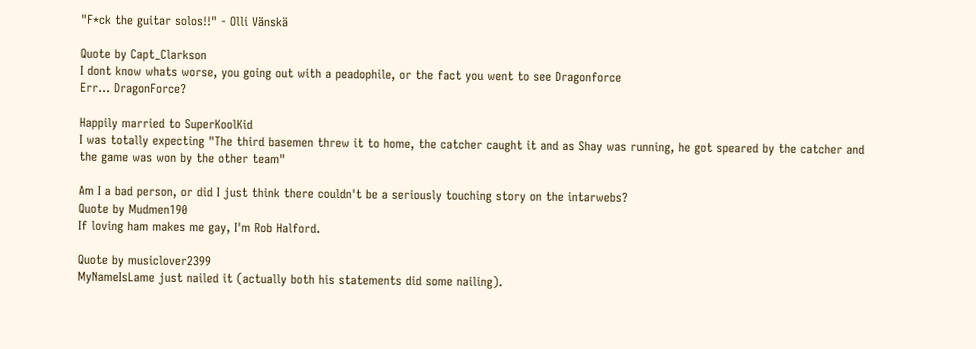"F*ck the guitar solos!!" - Olli Vänskä

Quote by Capt_Clarkson
I dont know whats worse, you going out with a peadophile, or the fact you went to see Dragonforce
Err... DragonForce?

Happily married to SuperKoolKid
I was totally expecting "The third basemen threw it to home, the catcher caught it and as Shay was running, he got speared by the catcher and the game was won by the other team"

Am I a bad person, or did I just think there couldn't be a seriously touching story on the intarwebs?
Quote by Mudmen190
If loving ham makes me gay, I'm Rob Halford.

Quote by musiclover2399
MyNameIsLame just nailed it (actually both his statements did some nailing).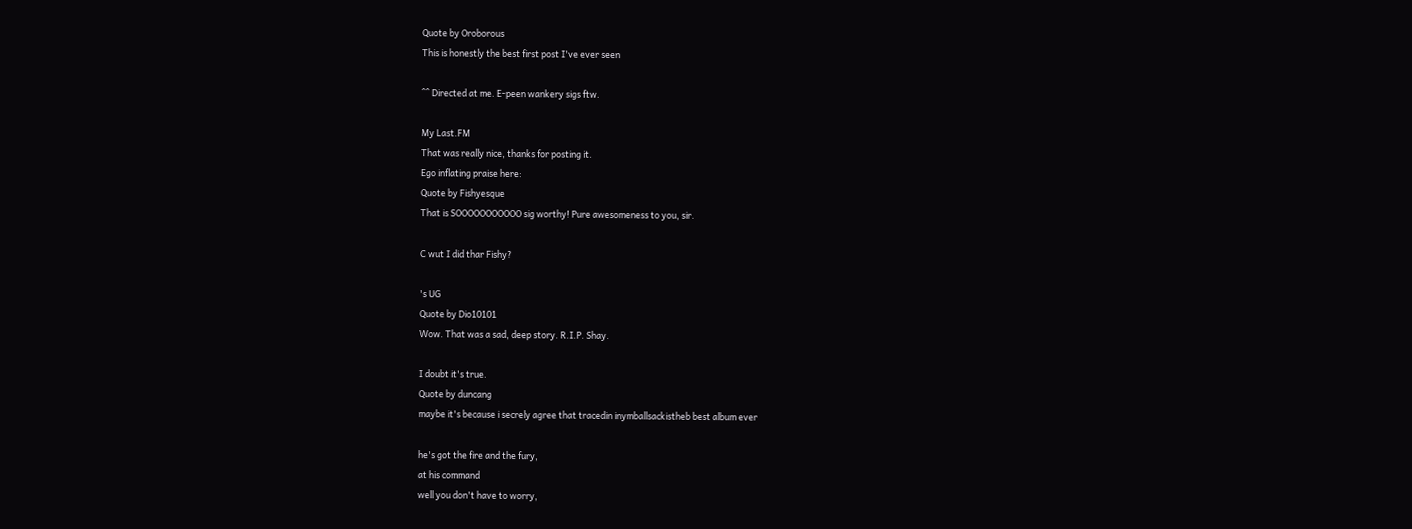Quote by Oroborous
This is honestly the best first post I've ever seen

^^ Directed at me. E-peen wankery sigs ftw.

My Last.FM
That was really nice, thanks for posting it.
Ego inflating praise here:
Quote by Fishyesque
That is SOOOOOOOOOOO sig worthy! Pure awesomeness to you, sir.

C wut I did thar Fishy?

's UG
Quote by Dio10101
Wow. That was a sad, deep story. R.I.P. Shay.

I doubt it's true.
Quote by duncang
maybe it's because i secrely agree that tracedin inymballsackistheb best album ever

he's got the fire and the fury,
at his command
well you don't have to worry,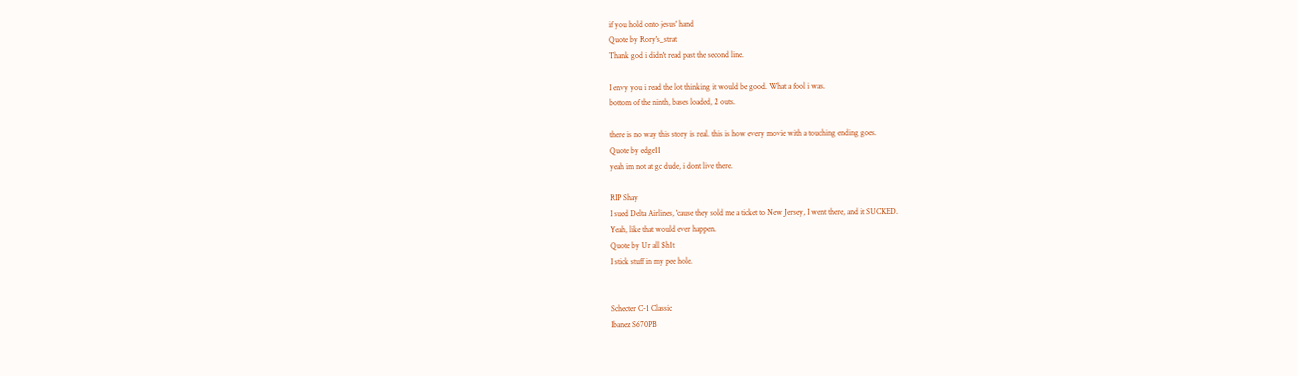if you hold onto jesus' hand
Quote by Rory's_strat
Thank god i didn't read past the second line.

I envy you i read the lot thinking it would be good. What a fool i was.
bottom of the ninth, bases loaded, 2 outs.

there is no way this story is real. this is how every movie with a touching ending goes.
Quote by edge11
yeah im not at gc dude, i dont live there.

RIP Shay
I sued Delta Airlines, 'cause they sold me a ticket to New Jersey, I went there, and it SUCKED.
Yeah, like that would ever happen.
Quote by Ur all $h1t
I stick stuff in my pee hole.


Schecter C-1 Classic
Ibanez S670PB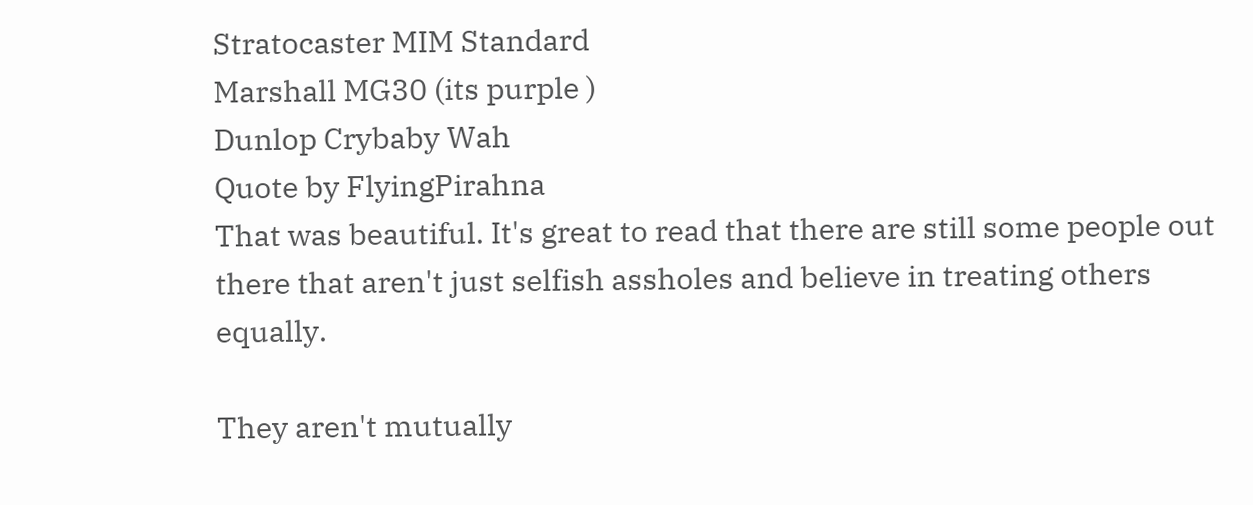Stratocaster MIM Standard
Marshall MG30 (its purple )
Dunlop Crybaby Wah
Quote by FlyingPirahna
That was beautiful. It's great to read that there are still some people out there that aren't just selfish assholes and believe in treating others equally.

They aren't mutually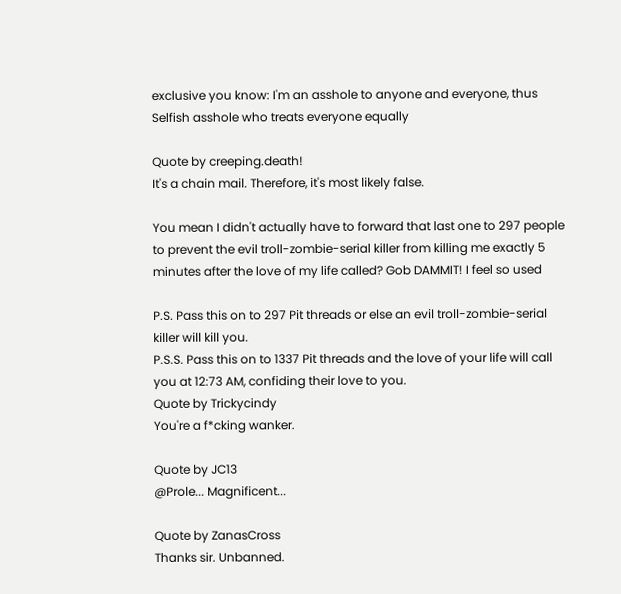exclusive you know: I'm an asshole to anyone and everyone, thus Selfish asshole who treats everyone equally

Quote by creeping.death!
It's a chain mail. Therefore, it's most likely false.

You mean I didn't actually have to forward that last one to 297 people to prevent the evil troll-zombie-serial killer from killing me exactly 5 minutes after the love of my life called? Gob DAMMIT! I feel so used

P.S. Pass this on to 297 Pit threads or else an evil troll-zombie-serial killer will kill you.
P.S.S. Pass this on to 1337 Pit threads and the love of your life will call you at 12:73 AM, confiding their love to you.
Quote by Trickycindy
You're a f*cking wanker.

Quote by JC13
@Prole... Magnificent...

Quote by ZanasCross
Thanks sir. Unbanned.